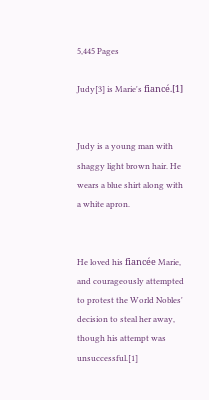5,445 Pages

Judy[3] is Marie's fiancé.[1]


Judy is a young man with shaggy light brown hair. He wears a blue shirt along with a white apron.


He loved his fiancée Marie, and courageously attempted to protest the World Nobles' decision to steal her away, though his attempt was unsuccessful.[1]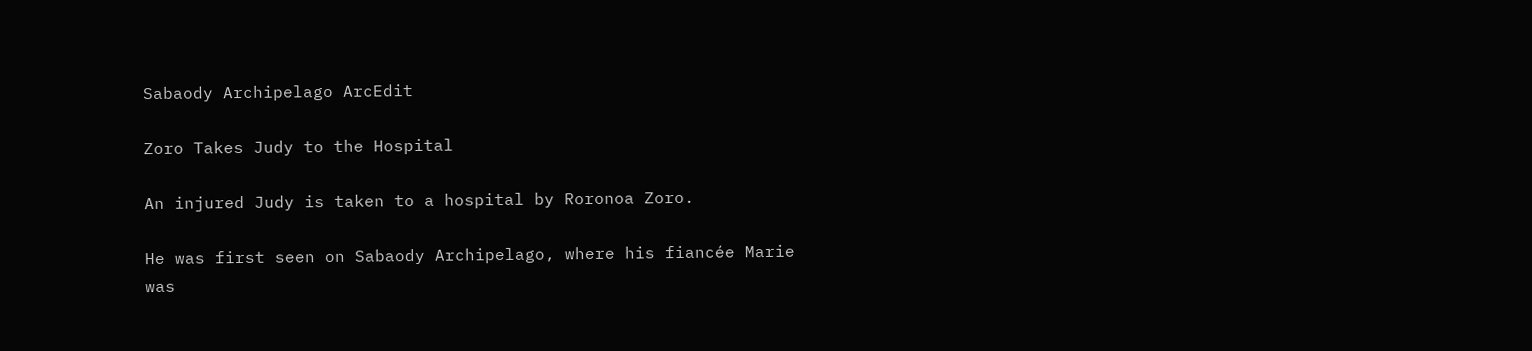Sabaody Archipelago ArcEdit

Zoro Takes Judy to the Hospital

An injured Judy is taken to a hospital by Roronoa Zoro.

He was first seen on Sabaody Archipelago, where his fiancée Marie was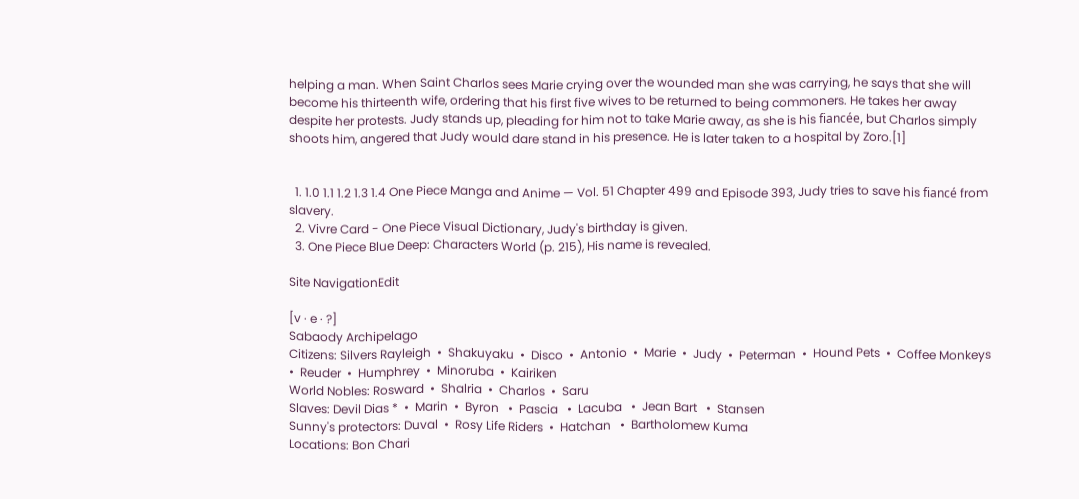helping a man. When Saint Charlos sees Marie crying over the wounded man she was carrying, he says that she will become his thirteenth wife, ordering that his first five wives to be returned to being commoners. He takes her away despite her protests. Judy stands up, pleading for him not to take Marie away, as she is his fiancée, but Charlos simply shoots him, angered that Judy would dare stand in his presence. He is later taken to a hospital by Zoro.[1]


  1. 1.0 1.1 1.2 1.3 1.4 One Piece Manga and Anime — Vol. 51 Chapter 499 and Episode 393, Judy tries to save his fiancé from slavery.
  2. Vivre Card - One Piece Visual Dictionary, Judy's birthday is given.
  3. One Piece Blue Deep: Characters World (p. 215), His name is revealed.

Site NavigationEdit

[v · e · ?]
Sabaody Archipelago
Citizens: Silvers Rayleigh  •  Shakuyaku  •  Disco  •  Antonio  •  Marie  •  Judy  •  Peterman  •  Hound Pets  •  Coffee Monkeys  •  Reuder  •  Humphrey  •  Minoruba  •  Kairiken
World Nobles: Rosward  •  Shalria  •  Charlos  •  Saru
Slaves: Devil Dias *  •  Marin  •  Byron   •  Pascia   •  Lacuba   •  Jean Bart   •  Stansen
Sunny's protectors: Duval  •  Rosy Life Riders  •  Hatchan   •  Bartholomew Kuma
Locations: Bon Chari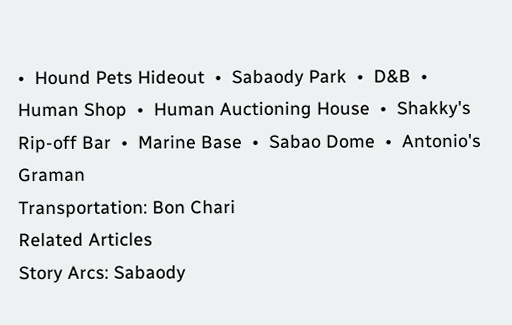•  Hound Pets Hideout  •  Sabaody Park  •  D&B  •  Human Shop  •  Human Auctioning House  •  Shakky's Rip-off Bar  •  Marine Base  •  Sabao Dome  •  Antonio's Graman
Transportation: Bon Chari
Related Articles
Story Arcs: Sabaody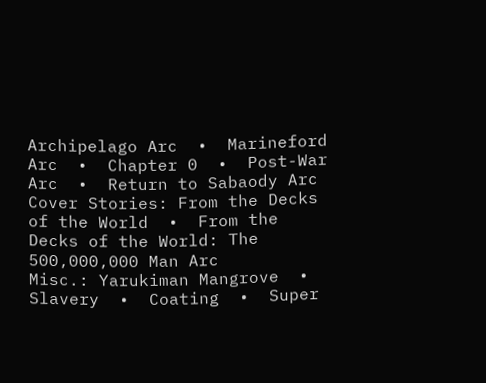Archipelago Arc  •  Marineford Arc  •  Chapter 0  •  Post-War Arc  •  Return to Sabaody Arc
Cover Stories: From the Decks of the World  •  From the Decks of the World: The 500,000,000 Man Arc
Misc.: Yarukiman Mangrove  •  Slavery  •  Coating  •  Super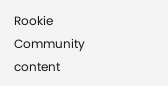Rookie
Community content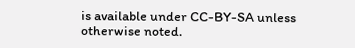is available under CC-BY-SA unless otherwise noted.